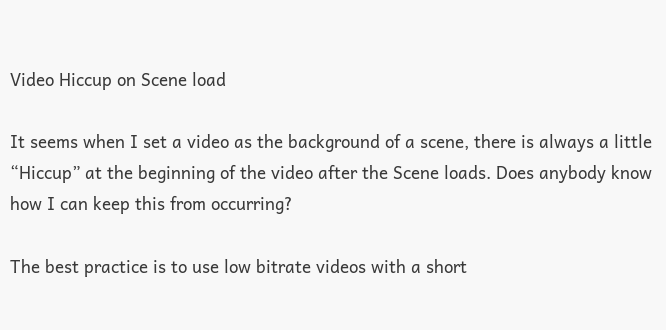Video Hiccup on Scene load

It seems when I set a video as the background of a scene, there is always a little “Hiccup” at the beginning of the video after the Scene loads. Does anybody know how I can keep this from occurring?

The best practice is to use low bitrate videos with a short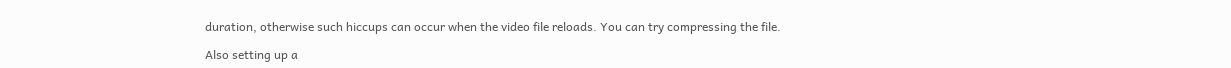duration, otherwise such hiccups can occur when the video file reloads. You can try compressing the file.

Also setting up a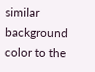similar background color to the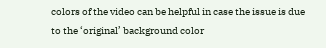colors of the video can be helpful in case the issue is due to the ‘original’ background color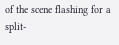of the scene flashing for a split-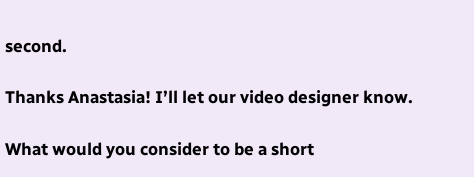second.

Thanks Anastasia! I’ll let our video designer know.

What would you consider to be a short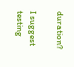duration?

I suggest testing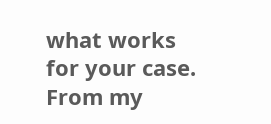what works for your case. From my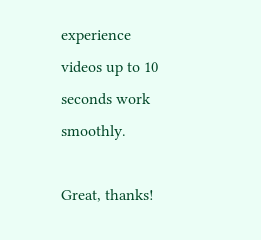experience videos up to 10 seconds work smoothly.

Great, thanks!